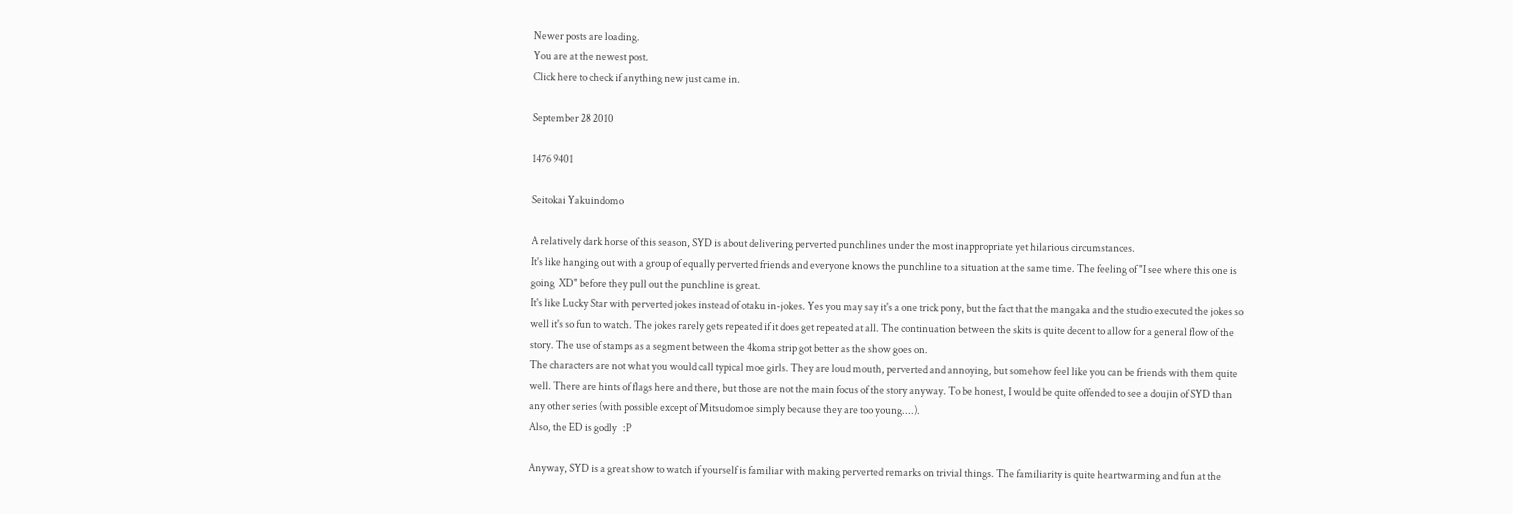Newer posts are loading.
You are at the newest post.
Click here to check if anything new just came in.

September 28 2010

1476 9401

Seitokai Yakuindomo

A relatively dark horse of this season, SYD is about delivering perverted punchlines under the most inappropriate yet hilarious circumstances.
It's like hanging out with a group of equally perverted friends and everyone knows the punchline to a situation at the same time. The feeling of "I see where this one is going  XD" before they pull out the punchline is great.
It's like Lucky Star with perverted jokes instead of otaku in-jokes. Yes you may say it's a one trick pony, but the fact that the mangaka and the studio executed the jokes so well it's so fun to watch. The jokes rarely gets repeated if it does get repeated at all. The continuation between the skits is quite decent to allow for a general flow of the story. The use of stamps as a segment between the 4koma strip got better as the show goes on.
The characters are not what you would call typical moe girls. They are loud mouth, perverted and annoying, but somehow feel like you can be friends with them quite well. There are hints of flags here and there, but those are not the main focus of the story anyway. To be honest, I would be quite offended to see a doujin of SYD than any other series (with possible except of Mitsudomoe simply because they are too young....).
Also, the ED is godly   :P

Anyway, SYD is a great show to watch if yourself is familiar with making perverted remarks on trivial things. The familiarity is quite heartwarming and fun at the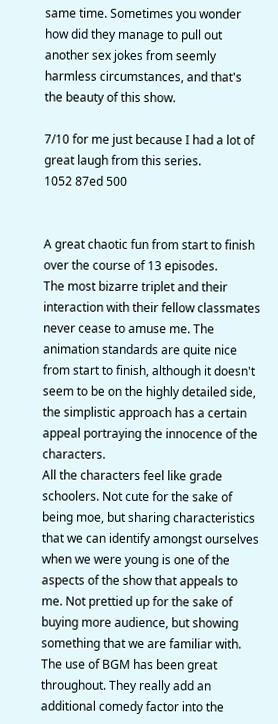same time. Sometimes you wonder how did they manage to pull out another sex jokes from seemly harmless circumstances, and that's the beauty of this show.

7/10 for me just because I had a lot of great laugh from this series.
1052 87ed 500


A great chaotic fun from start to finish over the course of 13 episodes.
The most bizarre triplet and their interaction with their fellow classmates never cease to amuse me. The animation standards are quite nice from start to finish, although it doesn't seem to be on the highly detailed side, the simplistic approach has a certain appeal portraying the innocence of the characters.
All the characters feel like grade schoolers. Not cute for the sake of being moe, but sharing characteristics that we can identify amongst ourselves when we were young is one of the aspects of the show that appeals to me. Not prettied up for the sake of buying more audience, but showing something that we are familiar with.
The use of BGM has been great throughout. They really add an additional comedy factor into the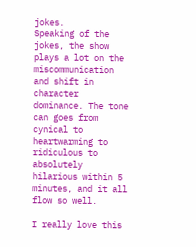jokes.
Speaking of the jokes, the show plays a lot on the miscommunication and shift in character dominance. The tone can goes from cynical to heartwarming to ridiculous to absolutely hilarious within 5 minutes, and it all flow so well.

I really love this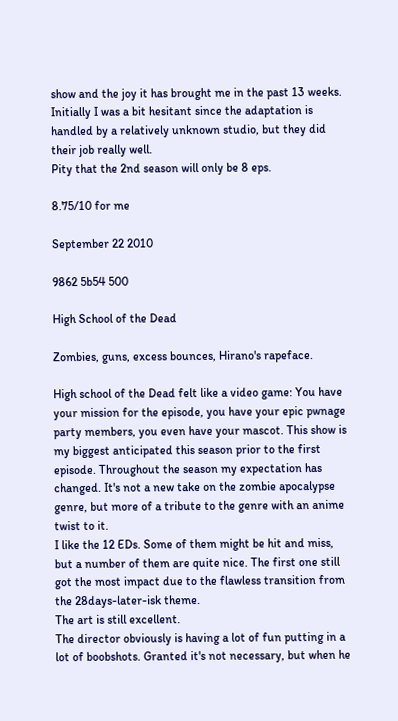show and the joy it has brought me in the past 13 weeks. Initially I was a bit hesitant since the adaptation is handled by a relatively unknown studio, but they did their job really well.
Pity that the 2nd season will only be 8 eps.

8.75/10 for me

September 22 2010

9862 5b54 500

High School of the Dead

Zombies, guns, excess bounces, Hirano's rapeface.

High school of the Dead felt like a video game: You have your mission for the episode, you have your epic pwnage party members, you even have your mascot. This show is my biggest anticipated this season prior to the first episode. Throughout the season my expectation has changed. It's not a new take on the zombie apocalypse genre, but more of a tribute to the genre with an anime twist to it.
I like the 12 EDs. Some of them might be hit and miss, but a number of them are quite nice. The first one still got the most impact due to the flawless transition from the 28days-later-isk theme.
The art is still excellent.
The director obviously is having a lot of fun putting in a lot of boobshots. Granted it's not necessary, but when he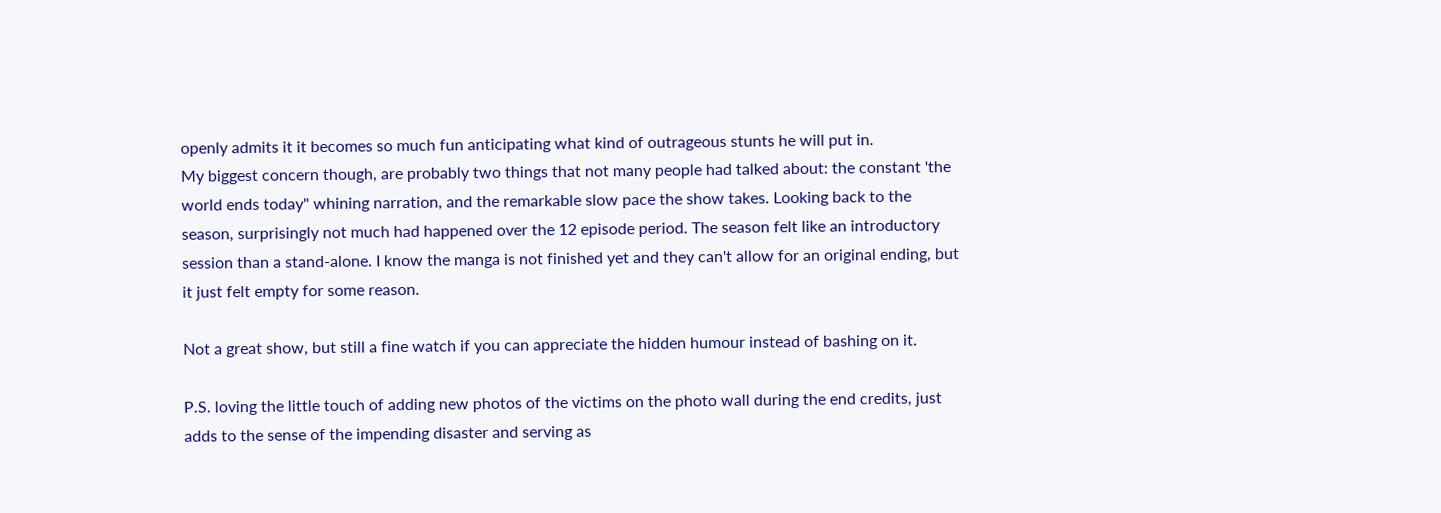openly admits it it becomes so much fun anticipating what kind of outrageous stunts he will put in.
My biggest concern though, are probably two things that not many people had talked about: the constant 'the world ends today" whining narration, and the remarkable slow pace the show takes. Looking back to the season, surprisingly not much had happened over the 12 episode period. The season felt like an introductory session than a stand-alone. I know the manga is not finished yet and they can't allow for an original ending, but it just felt empty for some reason.

Not a great show, but still a fine watch if you can appreciate the hidden humour instead of bashing on it.

P.S. loving the little touch of adding new photos of the victims on the photo wall during the end credits, just adds to the sense of the impending disaster and serving as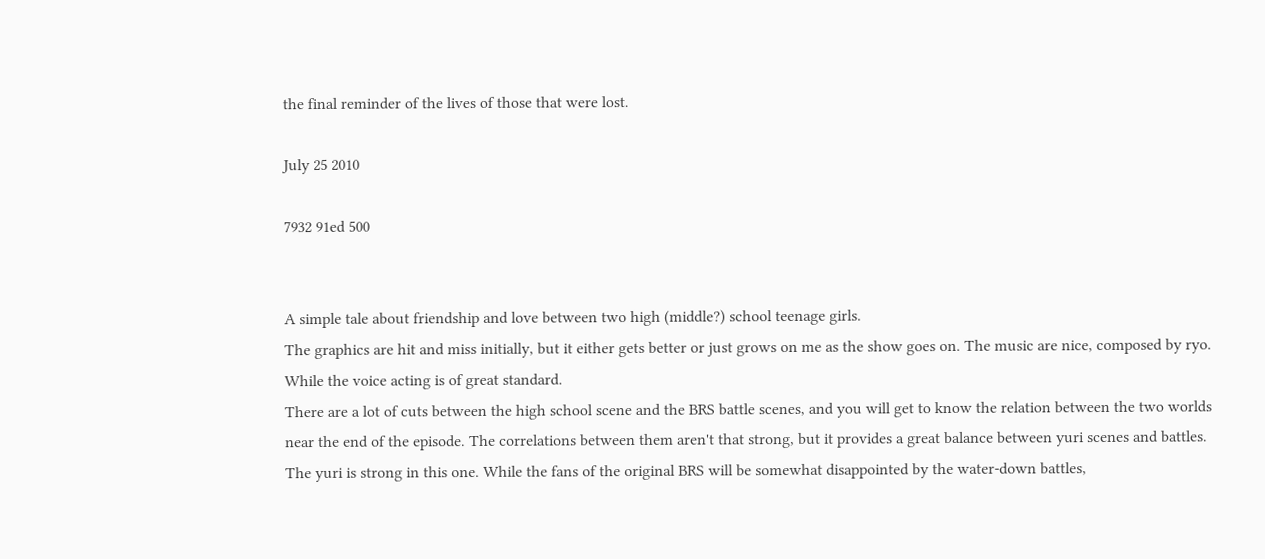the final reminder of the lives of those that were lost.

July 25 2010

7932 91ed 500


A simple tale about friendship and love between two high (middle?) school teenage girls.
The graphics are hit and miss initially, but it either gets better or just grows on me as the show goes on. The music are nice, composed by ryo. While the voice acting is of great standard.
There are a lot of cuts between the high school scene and the BRS battle scenes, and you will get to know the relation between the two worlds near the end of the episode. The correlations between them aren't that strong, but it provides a great balance between yuri scenes and battles.
The yuri is strong in this one. While the fans of the original BRS will be somewhat disappointed by the water-down battles,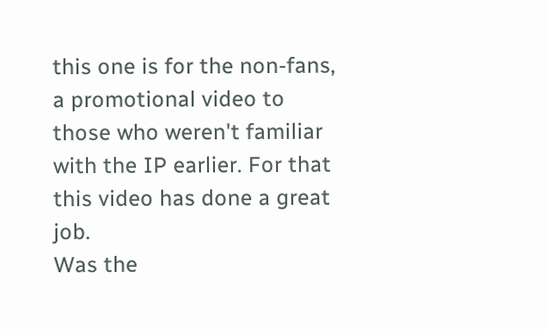this one is for the non-fans, a promotional video to those who weren't familiar with the IP earlier. For that this video has done a great job.
Was the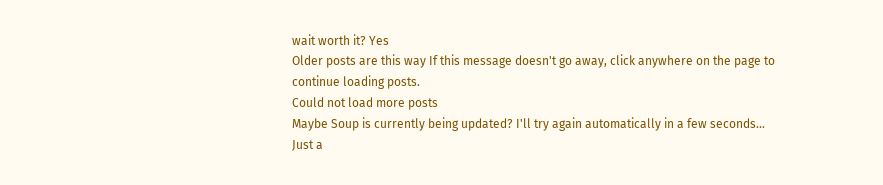wait worth it? Yes
Older posts are this way If this message doesn't go away, click anywhere on the page to continue loading posts.
Could not load more posts
Maybe Soup is currently being updated? I'll try again automatically in a few seconds...
Just a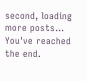second, loading more posts...
You've reached the end.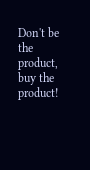Don't be the product, buy the product!